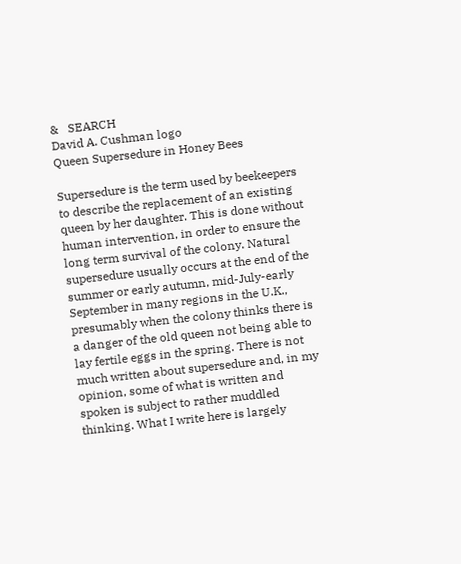&   SEARCH
David A. Cushman logo
Queen Supersedure in Honey Bees

Supersedure is the term used by beekeepers to describe the replacement of an existing queen by her daughter. This is done without human intervention, in order to ensure the long term survival of the colony. Natural supersedure usually occurs at the end of the summer or early autumn, mid-July-early September in many regions in the U.K., presumably when the colony thinks there is a danger of the old queen not being able to lay fertile eggs in the spring. There is not much written about supersedure and, in my opinion, some of what is written and spoken is subject to rather muddled thinking. What I write here is largely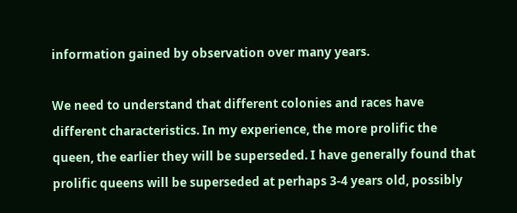information gained by observation over many years.

We need to understand that different colonies and races have different characteristics. In my experience, the more prolific the queen, the earlier they will be superseded. I have generally found that prolific queens will be superseded at perhaps 3-4 years old, possibly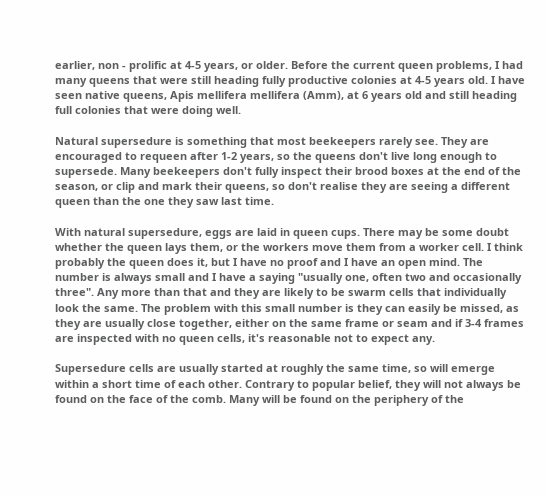earlier, non - prolific at 4-5 years, or older. Before the current queen problems, I had many queens that were still heading fully productive colonies at 4-5 years old. I have seen native queens, Apis mellifera mellifera (Amm), at 6 years old and still heading full colonies that were doing well.

Natural supersedure is something that most beekeepers rarely see. They are encouraged to requeen after 1-2 years, so the queens don't live long enough to supersede. Many beekeepers don't fully inspect their brood boxes at the end of the season, or clip and mark their queens, so don't realise they are seeing a different queen than the one they saw last time.

With natural supersedure, eggs are laid in queen cups. There may be some doubt whether the queen lays them, or the workers move them from a worker cell. I think probably the queen does it, but I have no proof and I have an open mind. The number is always small and I have a saying "usually one, often two and occasionally three". Any more than that and they are likely to be swarm cells that individually look the same. The problem with this small number is they can easily be missed, as they are usually close together, either on the same frame or seam and if 3-4 frames are inspected with no queen cells, it's reasonable not to expect any.

Supersedure cells are usually started at roughly the same time, so will emerge within a short time of each other. Contrary to popular belief, they will not always be found on the face of the comb. Many will be found on the periphery of the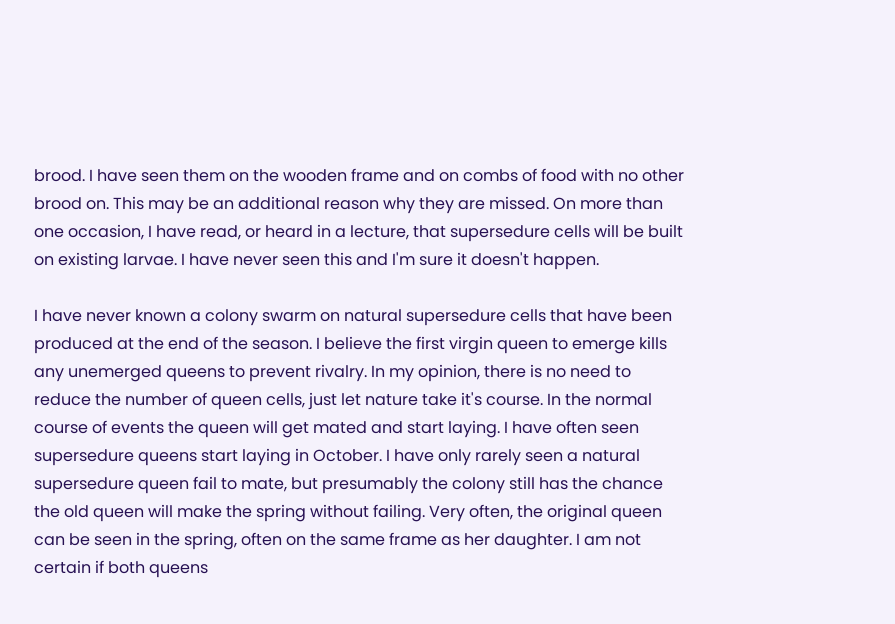brood. I have seen them on the wooden frame and on combs of food with no other brood on. This may be an additional reason why they are missed. On more than one occasion, I have read, or heard in a lecture, that supersedure cells will be built on existing larvae. I have never seen this and I'm sure it doesn't happen.

I have never known a colony swarm on natural supersedure cells that have been produced at the end of the season. I believe the first virgin queen to emerge kills any unemerged queens to prevent rivalry. In my opinion, there is no need to reduce the number of queen cells, just let nature take it's course. In the normal course of events the queen will get mated and start laying. I have often seen supersedure queens start laying in October. I have only rarely seen a natural supersedure queen fail to mate, but presumably the colony still has the chance the old queen will make the spring without failing. Very often, the original queen can be seen in the spring, often on the same frame as her daughter. I am not certain if both queens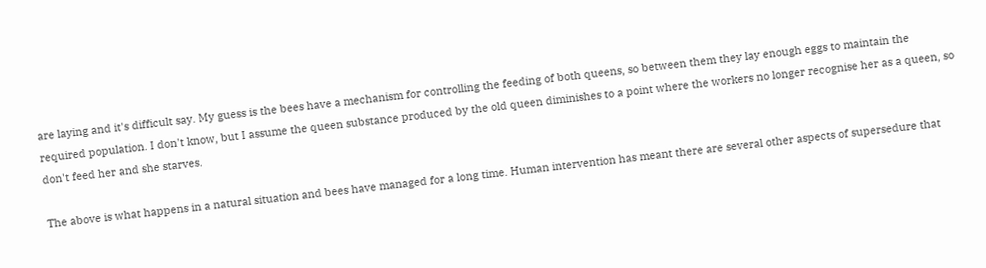are laying and it's difficult say. My guess is the bees have a mechanism for controlling the feeding of both queens, so between them they lay enough eggs to maintain the required population. I don't know, but I assume the queen substance produced by the old queen diminishes to a point where the workers no longer recognise her as a queen, so don't feed her and she starves.

The above is what happens in a natural situation and bees have managed for a long time. Human intervention has meant there are several other aspects of supersedure that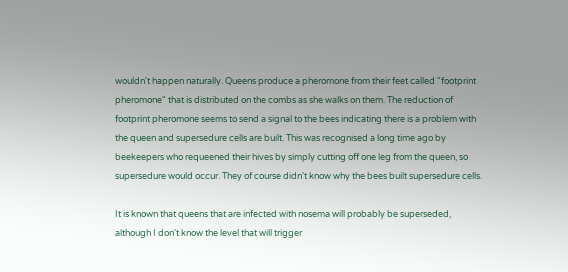wouldn't happen naturally. Queens produce a pheromone from their feet called "footprint pheromone" that is distributed on the combs as she walks on them. The reduction of footprint pheromone seems to send a signal to the bees indicating there is a problem with the queen and supersedure cells are built. This was recognised a long time ago by beekeepers who requeened their hives by simply cutting off one leg from the queen, so supersedure would occur. They of course didn't know why the bees built supersedure cells.

It is known that queens that are infected with nosema will probably be superseded, although I don't know the level that will trigger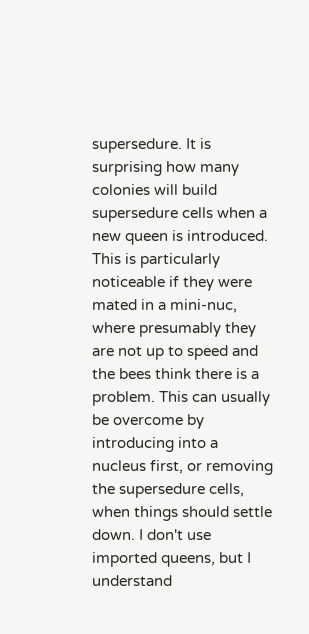supersedure. It is surprising how many colonies will build supersedure cells when a new queen is introduced. This is particularly noticeable if they were mated in a mini-nuc, where presumably they are not up to speed and the bees think there is a problem. This can usually be overcome by introducing into a nucleus first, or removing the supersedure cells, when things should settle down. I don't use imported queens, but I understand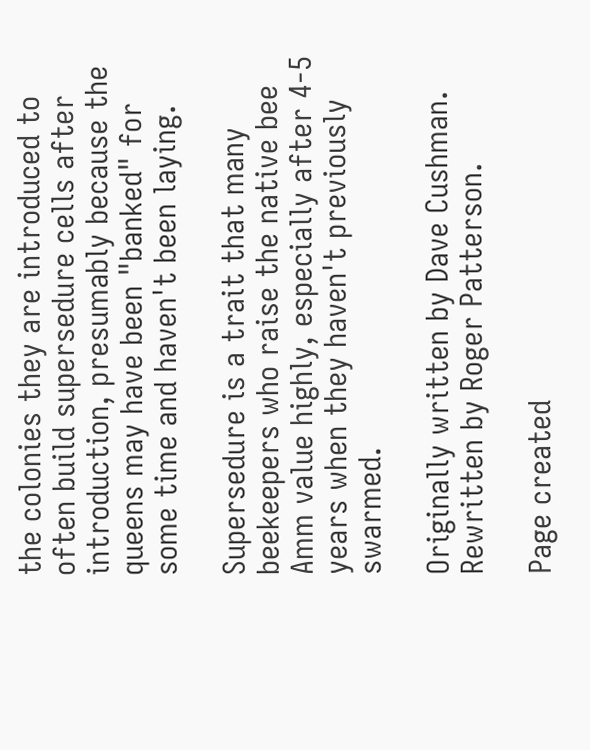the colonies they are introduced to often build supersedure cells after introduction, presumably because the queens may have been "banked" for some time and haven't been laying.

Supersedure is a trait that many beekeepers who raise the native bee Amm value highly, especially after 4-5 years when they haven't previously swarmed.

Originally written by Dave Cushman. Rewritten by Roger Patterson.

Page created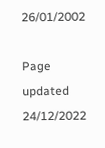26/01/2002

Page updated 24/12/2022